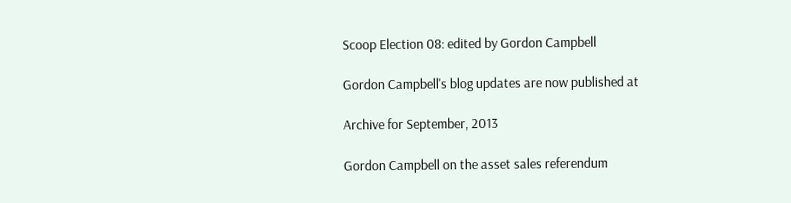Scoop Election 08: edited by Gordon Campbell

Gordon Campbell's blog updates are now published at

Archive for September, 2013

Gordon Campbell on the asset sales referendum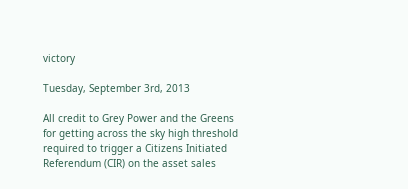victory

Tuesday, September 3rd, 2013

All credit to Grey Power and the Greens for getting across the sky high threshold required to trigger a Citizens Initiated Referendum (CIR) on the asset sales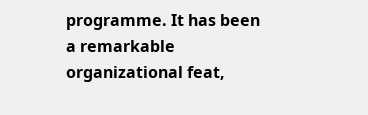programme. It has been a remarkable organizational feat,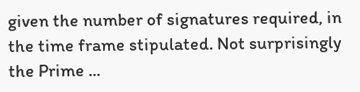given the number of signatures required, in the time frame stipulated. Not surprisingly the Prime ...